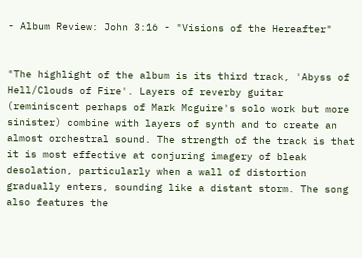- Album Review: John 3:16 - "Visions of the Hereafter"


"The highlight of the album is its third track, 'Abyss of Hell/Clouds of Fire'. Layers of reverby guitar (reminiscent perhaps of Mark Mcguire's solo work but more sinister) combine with layers of synth and to create an almost orchestral sound. The strength of the track is that it is most effective at conjuring imagery of bleak desolation, particularly when a wall of distortion gradually enters, sounding like a distant storm. The song also features the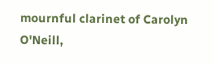mournful clarinet of Carolyn O'Neill,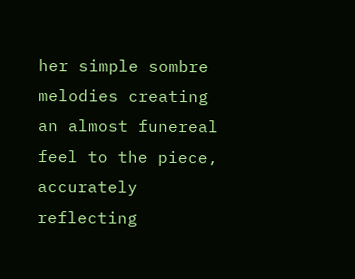her simple sombre melodies creating an almost funereal feel to the piece, accurately reflecting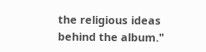the religious ideas behind the album."